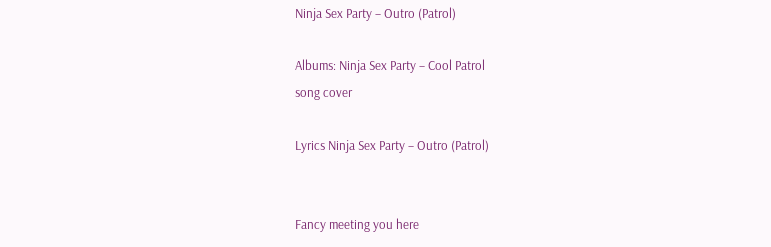Ninja Sex Party – Outro (Patrol)

Albums: Ninja Sex Party – Cool Patrol
song cover

Lyrics Ninja Sex Party – Outro (Patrol)


Fancy meeting you here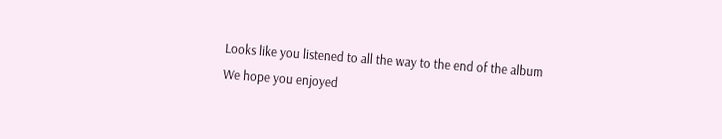Looks like you listened to all the way to the end of the album
We hope you enjoyed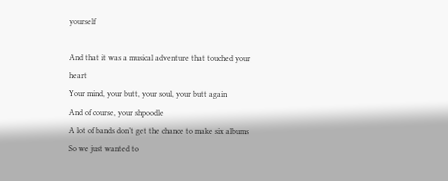yourself

And that it was a musical adventure that touched your heart
Your mind, your butt, your soul, your butt again
And of course, your shpoodle
A lot of bands don’t get the chance to make six albums
So we just wanted to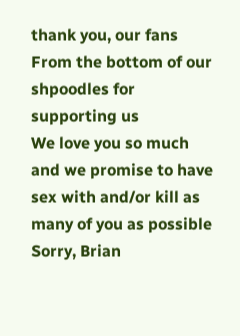thank you, our fans
From the bottom of our shpoodles for supporting us
We love you so much and we promise to have sex with and/or kill as many of you as possible
Sorry, Brian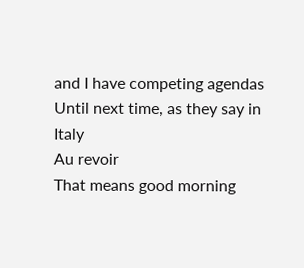and I have competing agendas
Until next time, as they say in Italy
Au revoir
That means good morning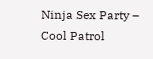Ninja Sex Party – Cool Patrol